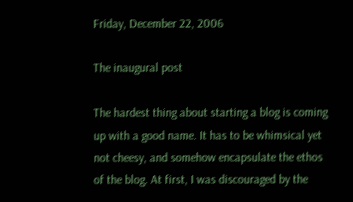Friday, December 22, 2006

The inaugural post

The hardest thing about starting a blog is coming up with a good name. It has to be whimsical yet not cheesy, and somehow encapsulate the ethos of the blog. At first, I was discouraged by the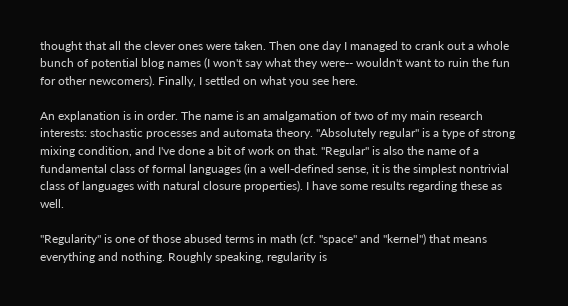thought that all the clever ones were taken. Then one day I managed to crank out a whole bunch of potential blog names (I won't say what they were-- wouldn't want to ruin the fun for other newcomers). Finally, I settled on what you see here.

An explanation is in order. The name is an amalgamation of two of my main research interests: stochastic processes and automata theory. "Absolutely regular" is a type of strong mixing condition, and I've done a bit of work on that. "Regular" is also the name of a fundamental class of formal languages (in a well-defined sense, it is the simplest nontrivial class of languages with natural closure properties). I have some results regarding these as well.

"Regularity" is one of those abused terms in math (cf. "space" and "kernel") that means everything and nothing. Roughly speaking, regularity is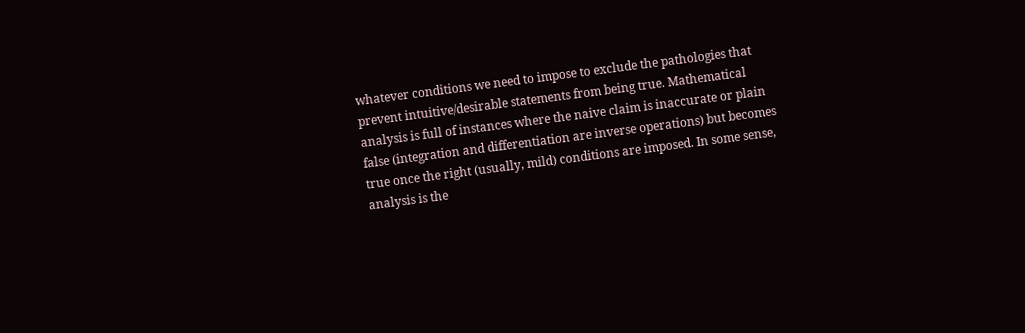whatever conditions we need to impose to exclude the pathologies that prevent intuitive/desirable statements from being true. Mathematical analysis is full of instances where the naive claim is inaccurate or plain false (integration and differentiation are inverse operations) but becomes true once the right (usually, mild) conditions are imposed. In some sense, analysis is the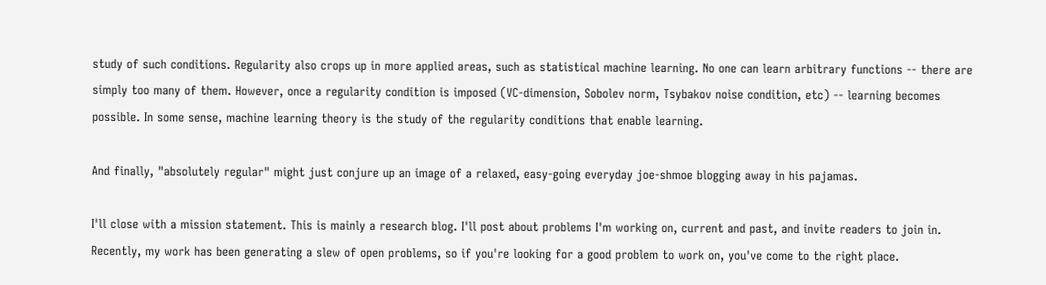study of such conditions. Regularity also crops up in more applied areas, such as statistical machine learning. No one can learn arbitrary functions -- there are simply too many of them. However, once a regularity condition is imposed (VC-dimension, Sobolev norm, Tsybakov noise condition, etc) -- learning becomes possible. In some sense, machine learning theory is the study of the regularity conditions that enable learning.

And finally, "absolutely regular" might just conjure up an image of a relaxed, easy-going everyday joe-shmoe blogging away in his pajamas.

I'll close with a mission statement. This is mainly a research blog. I'll post about problems I'm working on, current and past, and invite readers to join in. Recently, my work has been generating a slew of open problems, so if you're looking for a good problem to work on, you've come to the right place.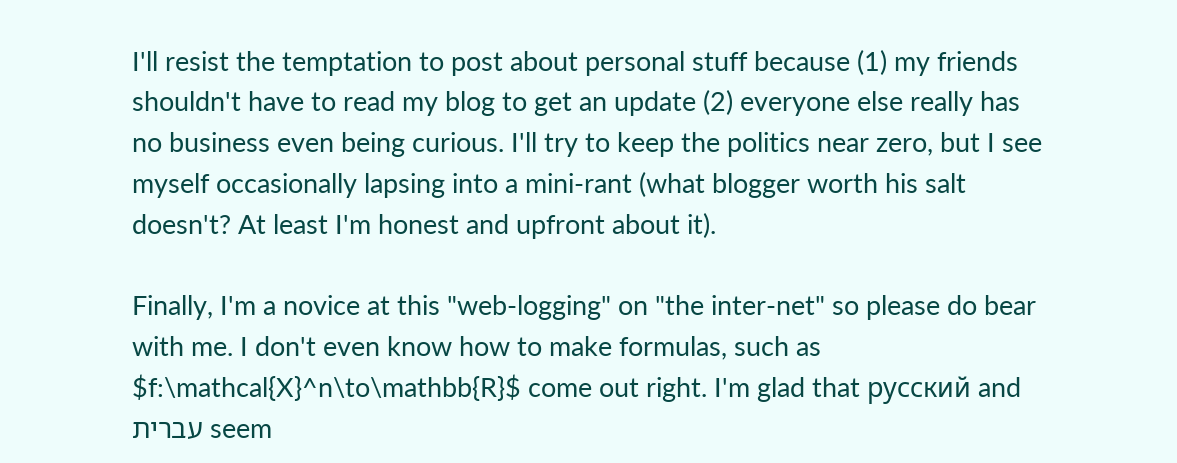I'll resist the temptation to post about personal stuff because (1) my friends shouldn't have to read my blog to get an update (2) everyone else really has no business even being curious. I'll try to keep the politics near zero, but I see myself occasionally lapsing into a mini-rant (what blogger worth his salt doesn't? At least I'm honest and upfront about it).

Finally, I'm a novice at this "web-logging" on "the inter-net" so please do bear with me. I don't even know how to make formulas, such as $f:\mathcal{X}^n\to\mathbb{R}$ come out right. I'm glad that русский and עברית seem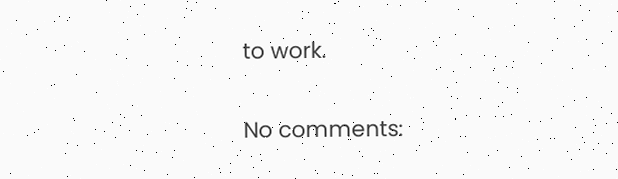to work.

No comments: